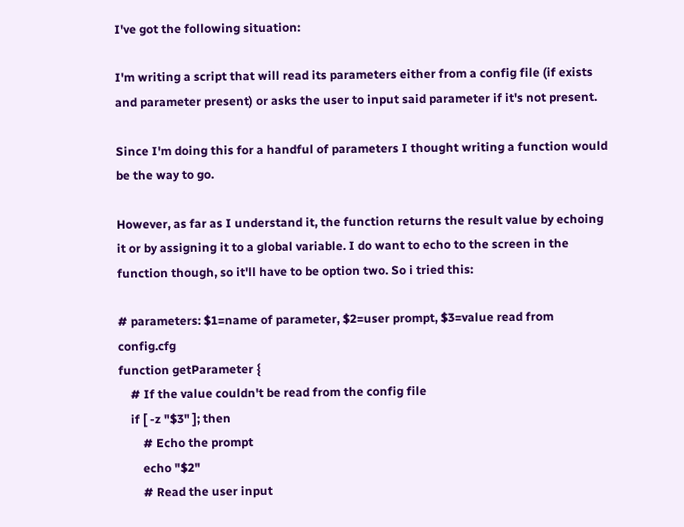I've got the following situation:

I'm writing a script that will read its parameters either from a config file (if exists and parameter present) or asks the user to input said parameter if it's not present.

Since I'm doing this for a handful of parameters I thought writing a function would be the way to go.

However, as far as I understand it, the function returns the result value by echoing it or by assigning it to a global variable. I do want to echo to the screen in the function though, so it'll have to be option two. So i tried this:

# parameters: $1=name of parameter, $2=user prompt, $3=value read from config.cfg
function getParameter {
    # If the value couldn't be read from the config file
    if [ -z "$3" ]; then
        # Echo the prompt
        echo "$2"
        # Read the user input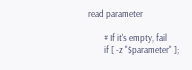read parameter

        # If it's empty, fail
        if [ -z "$parameter" ];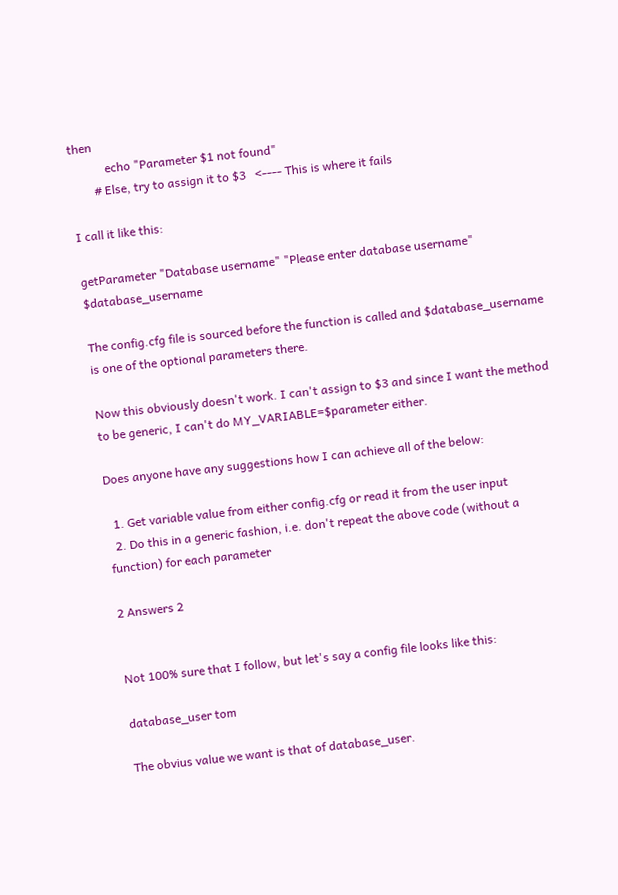then
            echo "Parameter $1 not found"
        # Else, try to assign it to $3   <---- This is where it fails

I call it like this:

getParameter "Database username" "Please enter database username" $database_username

The config.cfg file is sourced before the function is called and $database_username is one of the optional parameters there.

Now this obviously doesn't work. I can't assign to $3 and since I want the method to be generic, I can't do MY_VARIABLE=$parameter either.

Does anyone have any suggestions how I can achieve all of the below:

  1. Get variable value from either config.cfg or read it from the user input
  2. Do this in a generic fashion, i.e. don't repeat the above code (without a function) for each parameter

2 Answers 2


Not 100% sure that I follow, but let's say a config file looks like this:

database_user tom

The obvius value we want is that of database_user.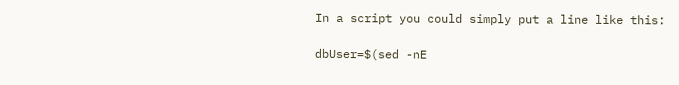In a script you could simply put a line like this:

dbUser=$(sed -nE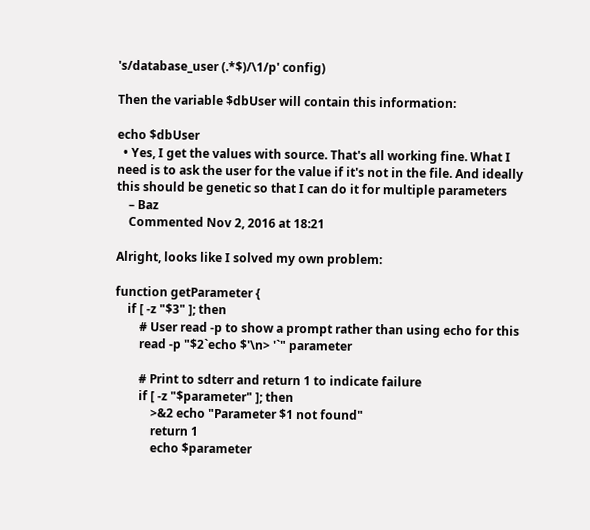's/database_user (.*$)/\1/p' config)

Then the variable $dbUser will contain this information:

echo $dbUser
  • Yes, I get the values with source. That's all working fine. What I need is to ask the user for the value if it's not in the file. And ideally this should be genetic so that I can do it for multiple parameters
    – Baz
    Commented Nov 2, 2016 at 18:21

Alright, looks like I solved my own problem:

function getParameter {
    if [ -z "$3" ]; then
        # User read -p to show a prompt rather than using echo for this
        read -p "$2`echo $'\n> '`" parameter

        # Print to sdterr and return 1 to indicate failure
        if [ -z "$parameter" ]; then
            >&2 echo "Parameter $1 not found"
            return 1
            echo $parameter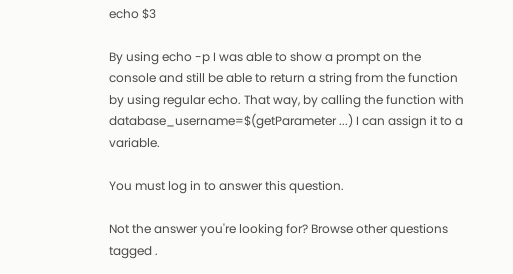echo $3

By using echo -p I was able to show a prompt on the console and still be able to return a string from the function by using regular echo. That way, by calling the function with database_username=$(getParameter ...) I can assign it to a variable.

You must log in to answer this question.

Not the answer you're looking for? Browse other questions tagged .